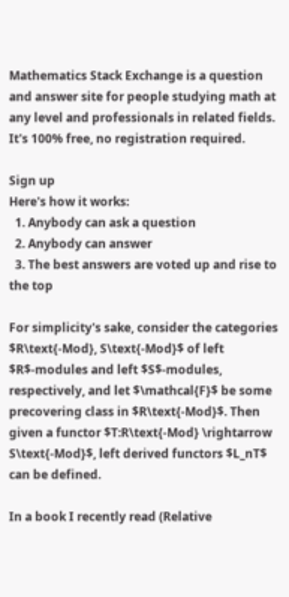Mathematics Stack Exchange is a question and answer site for people studying math at any level and professionals in related fields. It's 100% free, no registration required.

Sign up
Here's how it works:
  1. Anybody can ask a question
  2. Anybody can answer
  3. The best answers are voted up and rise to the top

For simplicity's sake, consider the categories $R\text{-Mod}, S\text{-Mod}$ of left $R$-modules and left $S$-modules, respectively, and let $\mathcal{F}$ be some precovering class in $R\text{-Mod}$. Then given a functor $T:R\text{-Mod} \rightarrow S\text{-Mod}$, left derived functors $L_nT$ can be defined.

In a book I recently read (Relative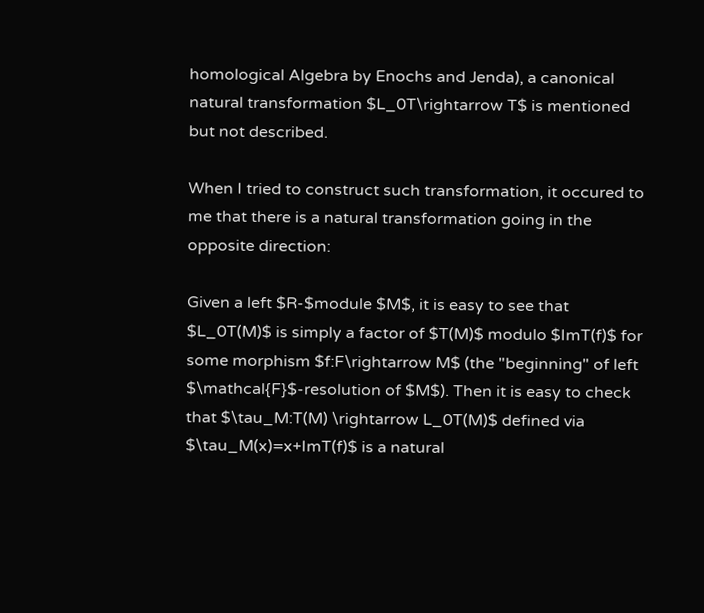homological Algebra by Enochs and Jenda), a canonical natural transformation $L_0T\rightarrow T$ is mentioned but not described.

When I tried to construct such transformation, it occured to me that there is a natural transformation going in the opposite direction:

Given a left $R-$module $M$, it is easy to see that $L_0T(M)$ is simply a factor of $T(M)$ modulo $ImT(f)$ for some morphism $f:F\rightarrow M$ (the "beginning" of left $\mathcal{F}$-resolution of $M$). Then it is easy to check that $\tau_M:T(M) \rightarrow L_0T(M)$ defined via $\tau_M(x)=x+ImT(f)$ is a natural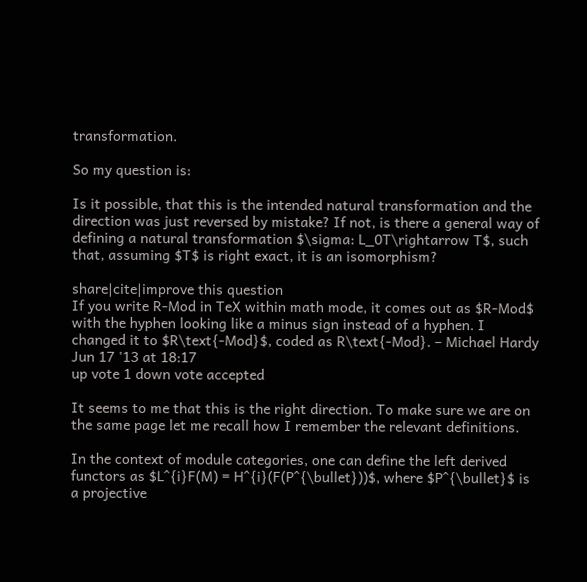transformation.

So my question is:

Is it possible, that this is the intended natural transformation and the direction was just reversed by mistake? If not, is there a general way of defining a natural transformation $\sigma: L_0T\rightarrow T$, such that, assuming $T$ is right exact, it is an isomorphism?

share|cite|improve this question
If you write R-Mod in TeX within math mode, it comes out as $R-Mod$ with the hyphen looking like a minus sign instead of a hyphen. I changed it to $R\text{-Mod}$, coded as R\text{-Mod}. – Michael Hardy Jun 17 '13 at 18:17
up vote 1 down vote accepted

It seems to me that this is the right direction. To make sure we are on the same page let me recall how I remember the relevant definitions.

In the context of module categories, one can define the left derived functors as $L^{i}F(M) = H^{i}(F(P^{\bullet}))$, where $P^{\bullet}$ is a projective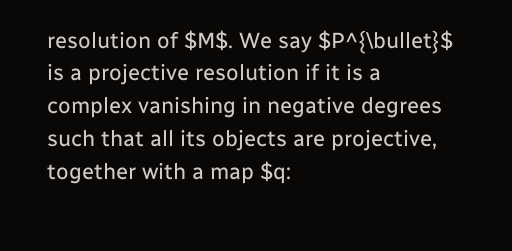resolution of $M$. We say $P^{\bullet}$ is a projective resolution if it is a complex vanishing in negative degrees such that all its objects are projective, together with a map $q: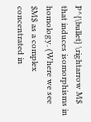P^{\bullet} \rightarrow M$ that induces isomorphisms in homology. (Where we see $M$ as a complex concentrated in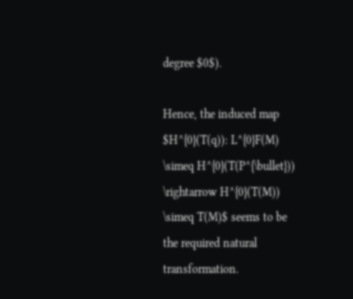degree $0$).

Hence, the induced map $H^{0}(T(q)): L^{0}F(M) \simeq H^{0}(T(P^{\bullet})) \rightarrow H^{0}(T(M)) \simeq T(M)$ seems to be the required natural transformation.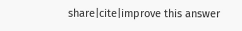share|cite|improve this answer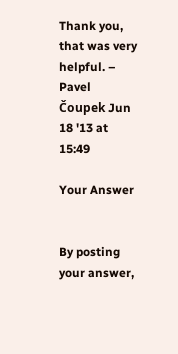Thank you, that was very helpful. – Pavel Čoupek Jun 18 '13 at 15:49

Your Answer


By posting your answer,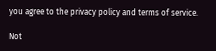you agree to the privacy policy and terms of service.

Not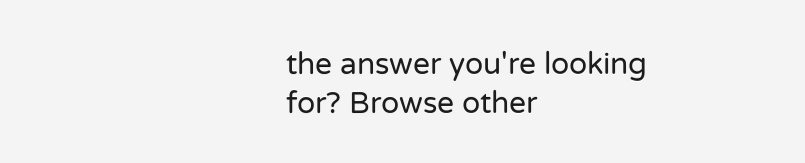the answer you're looking for? Browse other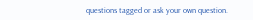questions tagged or ask your own question.